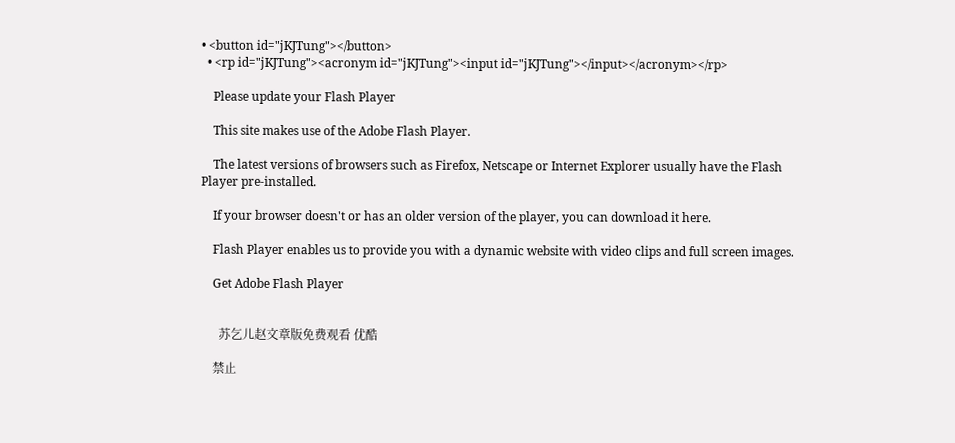• <button id="jKJTung"></button>
  • <rp id="jKJTung"><acronym id="jKJTung"><input id="jKJTung"></input></acronym></rp>

    Please update your Flash Player

    This site makes use of the Adobe Flash Player.

    The latest versions of browsers such as Firefox, Netscape or Internet Explorer usually have the Flash Player pre-installed.

    If your browser doesn't or has an older version of the player, you can download it here.

    Flash Player enables us to provide you with a dynamic website with video clips and full screen images.

    Get Adobe Flash Player


      苏乞儿赵文章版免费观看 优酷

    禁止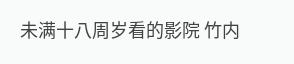未满十八周岁看的影院 竹内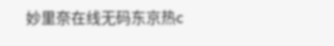妙里奈在线无码东京热c